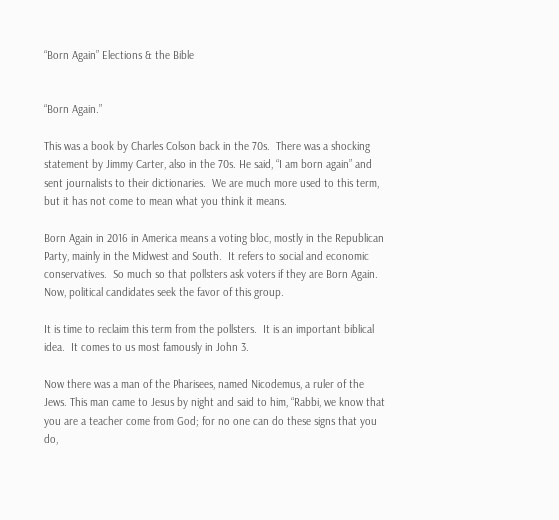“Born Again” Elections & the Bible


“Born Again.”

This was a book by Charles Colson back in the 70s.  There was a shocking statement by Jimmy Carter, also in the 70s. He said, “I am born again” and sent journalists to their dictionaries.  We are much more used to this term, but it has not come to mean what you think it means.

Born Again in 2016 in America means a voting bloc, mostly in the Republican Party, mainly in the Midwest and South.  It refers to social and economic conservatives.  So much so that pollsters ask voters if they are Born Again.   Now, political candidates seek the favor of this group.

It is time to reclaim this term from the pollsters.  It is an important biblical idea.  It comes to us most famously in John 3.

Now there was a man of the Pharisees, named Nicodemus, a ruler of the Jews. This man came to Jesus by night and said to him, “Rabbi, we know that you are a teacher come from God; for no one can do these signs that you do,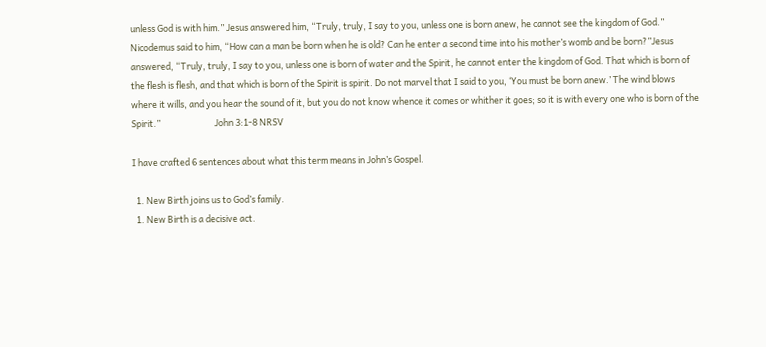unless God is with him.” Jesus answered him, “Truly, truly, I say to you, unless one is born anew, he cannot see the kingdom of God.” Nicodemus said to him, “How can a man be born when he is old? Can he enter a second time into his mother’s womb and be born?”Jesus answered, “Truly, truly, I say to you, unless one is born of water and the Spirit, he cannot enter the kingdom of God. That which is born of the flesh is flesh, and that which is born of the Spirit is spirit. Do not marvel that I said to you, ‘You must be born anew.’ The wind blows where it wills, and you hear the sound of it, but you do not know whence it comes or whither it goes; so it is with every one who is born of the Spirit.”                           John 3:1-8 NRSV

I have crafted 6 sentences about what this term means in John’s Gospel.

  1. New Birth joins us to God’s family.
  1. New Birth is a decisive act.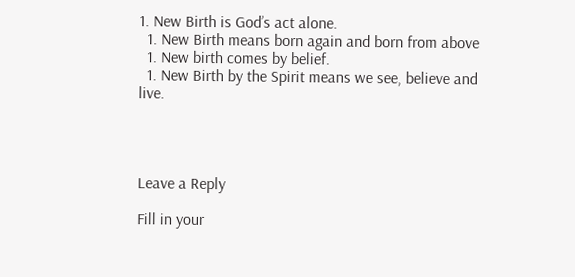1. New Birth is God’s act alone.
  1. New Birth means born again and born from above
  1. New birth comes by belief.
  1. New Birth by the Spirit means we see, believe and live.




Leave a Reply

Fill in your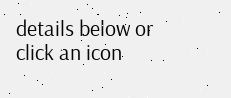details below or click an icon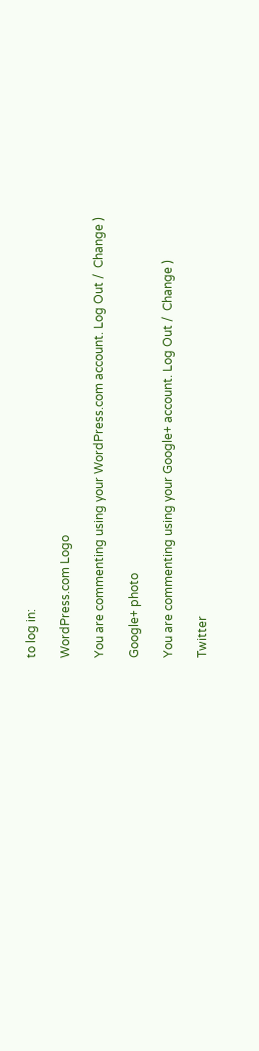to log in:

WordPress.com Logo

You are commenting using your WordPress.com account. Log Out /  Change )

Google+ photo

You are commenting using your Google+ account. Log Out /  Change )

Twitter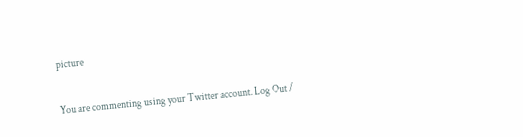picture

You are commenting using your Twitter account. Log Out /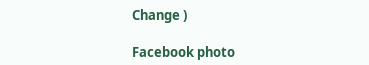Change )

Facebook photo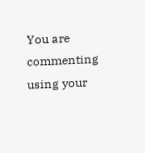You are commenting using your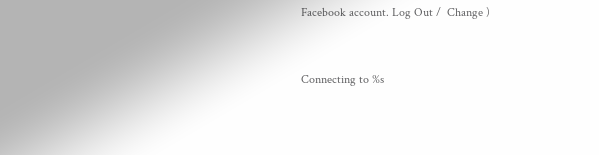Facebook account. Log Out /  Change )


Connecting to %s